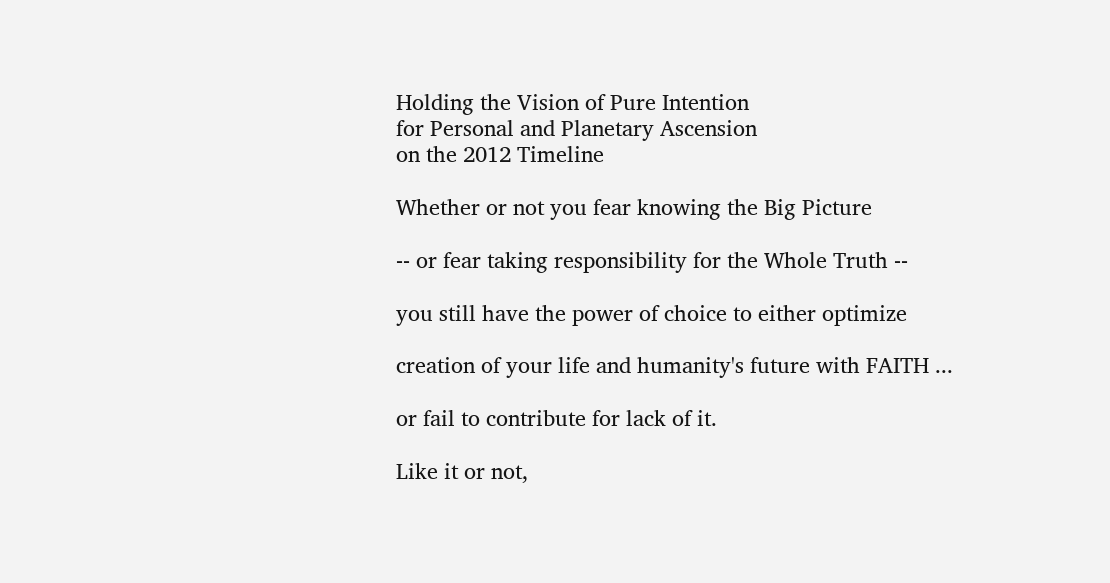Holding the Vision of Pure Intention
for Personal and Planetary Ascension
on the 2012 Timeline

Whether or not you fear knowing the Big Picture

-- or fear taking responsibility for the Whole Truth --

you still have the power of choice to either optimize

creation of your life and humanity's future with FAITH ...

or fail to contribute for lack of it.

Like it or not,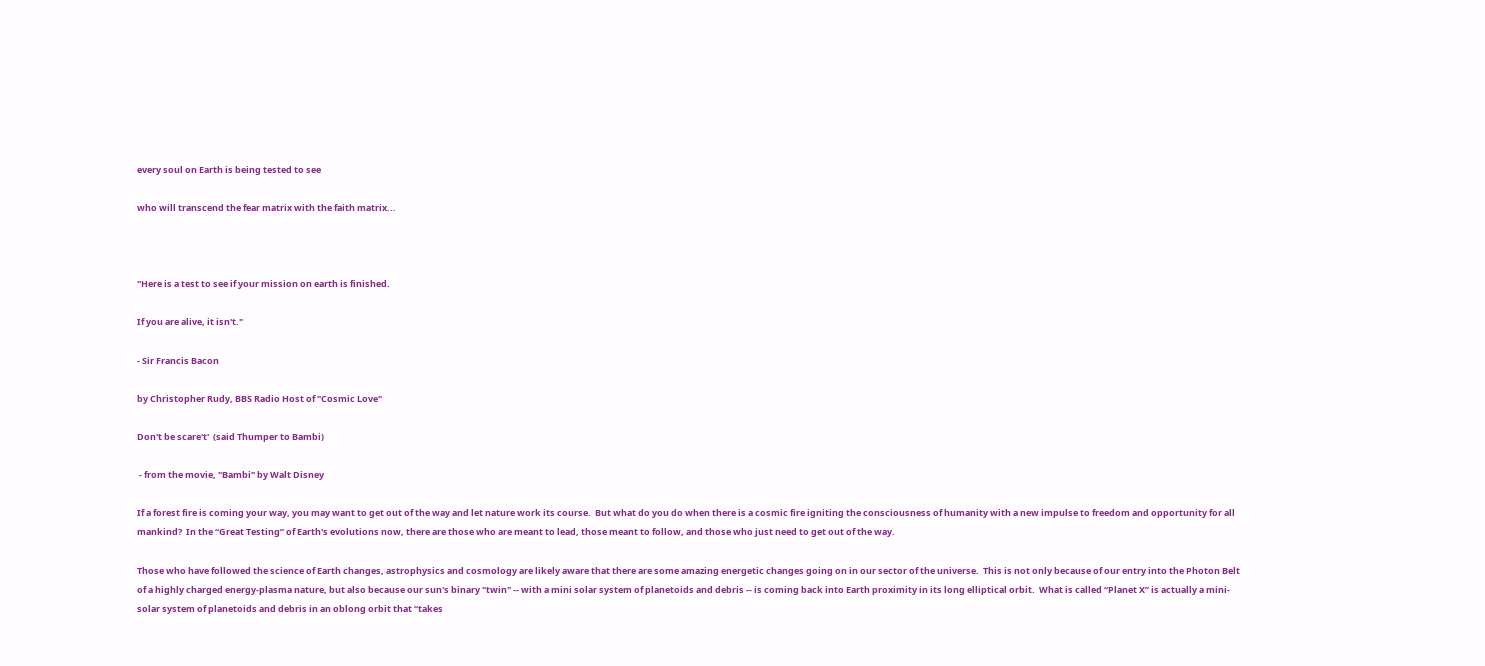every soul on Earth is being tested to see

who will transcend the fear matrix with the faith matrix...



"Here is a test to see if your mission on earth is finished.

If you are alive, it isn't."

- Sir Francis Bacon

by Christopher Rudy, BBS Radio Host of "Cosmic Love"

Don't be scare't'  (said Thumper to Bambi)

 - from the movie, "Bambi" by Walt Disney

If a forest fire is coming your way, you may want to get out of the way and let nature work its course.  But what do you do when there is a cosmic fire igniting the consciousness of humanity with a new impulse to freedom and opportunity for all mankind?  In the “Great Testing” of Earth's evolutions now, there are those who are meant to lead, those meant to follow, and those who just need to get out of the way.

Those who have followed the science of Earth changes, astrophysics and cosmology are likely aware that there are some amazing energetic changes going on in our sector of the universe.  This is not only because of our entry into the Photon Belt of a highly charged energy-plasma nature, but also because our sun's binary "twin" -- with a mini solar system of planetoids and debris -- is coming back into Earth proximity in its long elliptical orbit.  What is called “Planet X” is actually a mini-solar system of planetoids and debris in an oblong orbit that “takes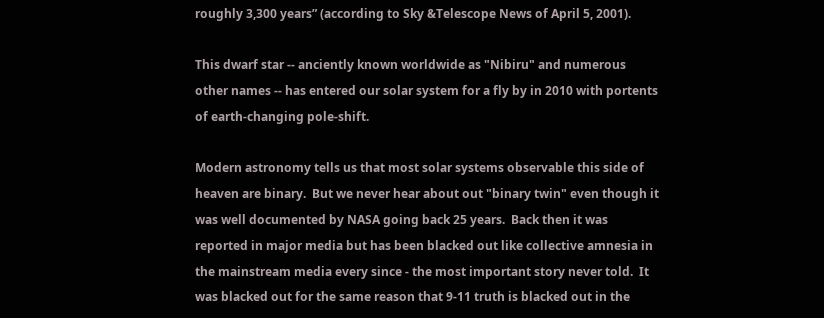roughly 3,300 years” (according to Sky &Telescope News of April 5, 2001).

This dwarf star -- anciently known worldwide as "Nibiru" and numerous other names -- has entered our solar system for a fly by in 2010 with portents of earth-changing pole-shift.

Modern astronomy tells us that most solar systems observable this side of heaven are binary.  But we never hear about out "binary twin" even though it was well documented by NASA going back 25 years.  Back then it was reported in major media but has been blacked out like collective amnesia in the mainstream media every since - the most important story never told.  It was blacked out for the same reason that 9-11 truth is blacked out in the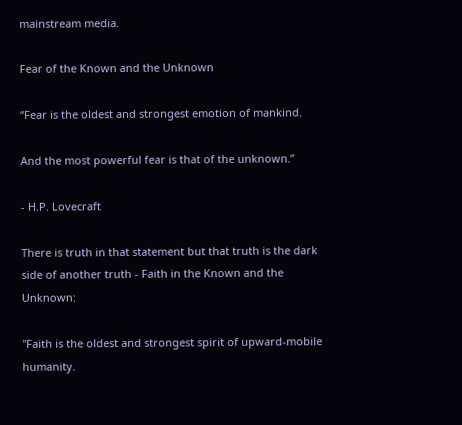mainstream media.

Fear of the Known and the Unknown

“Fear is the oldest and strongest emotion of mankind.

And the most powerful fear is that of the unknown.”

- H.P. Lovecraft

There is truth in that statement but that truth is the dark side of another truth - Faith in the Known and the Unknown:

"Faith is the oldest and strongest spirit of upward-mobile humanity.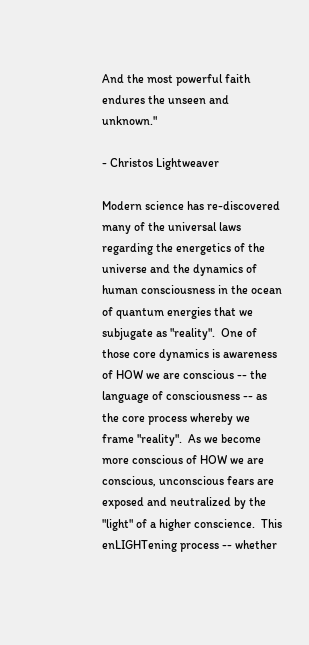And the most powerful faith endures the unseen and unknown."

- Christos Lightweaver

Modern science has re-discovered many of the universal laws regarding the energetics of the universe and the dynamics of human consciousness in the ocean of quantum energies that we subjugate as "reality".  One of those core dynamics is awareness of HOW we are conscious -- the language of consciousness -- as the core process whereby we frame "reality".  As we become more conscious of HOW we are conscious, unconscious fears are exposed and neutralized by the "light" of a higher conscience.  This enLIGHTening process -- whether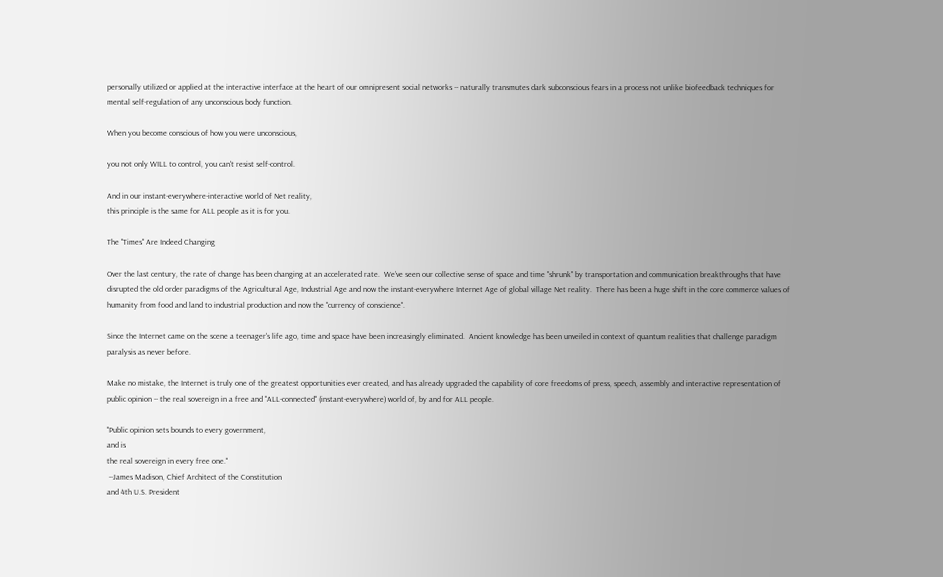personally utilized or applied at the interactive interface at the heart of our omnipresent social networks -- naturally transmutes dark subconscious fears in a process not unlike biofeedback techniques for mental self-regulation of any unconscious body function.

When you become conscious of how you were unconscious,

you not only WILL to control, you can't resist self-control.

And in our instant-everywhere-interactive world of Net reality,
this principle is the same for ALL people as it is for you.

The "Times" Are Indeed Changing

Over the last century, the rate of change has been changing at an accelerated rate.  We’ve seen our collective sense of space and time "shrunk" by transportation and communication breakthroughs that have disrupted the old order paradigms of the Agricultural Age, Industrial Age and now the instant-everywhere Internet Age of global village Net reality.  There has been a huge shift in the core commerce values of humanity from food and land to industrial production and now the "currency of conscience".

Since the Internet came on the scene a teenager's life ago, time and space have been increasingly eliminated.  Ancient knowledge has been unveiled in context of quantum realities that challenge paradigm paralysis as never before.

Make no mistake, the Internet is truly one of the greatest opportunities ever created, and has already upgraded the capability of core freedoms of press, speech, assembly and interactive representation of public opinion -- the real sovereign in a free and "ALL-connected" (instant-everywhere) world of, by and for ALL people.

"Public opinion sets bounds to every government,
and is
the real sovereign in every free one."
 --James Madison, Chief Architect of the Constitution
and 4th U.S. President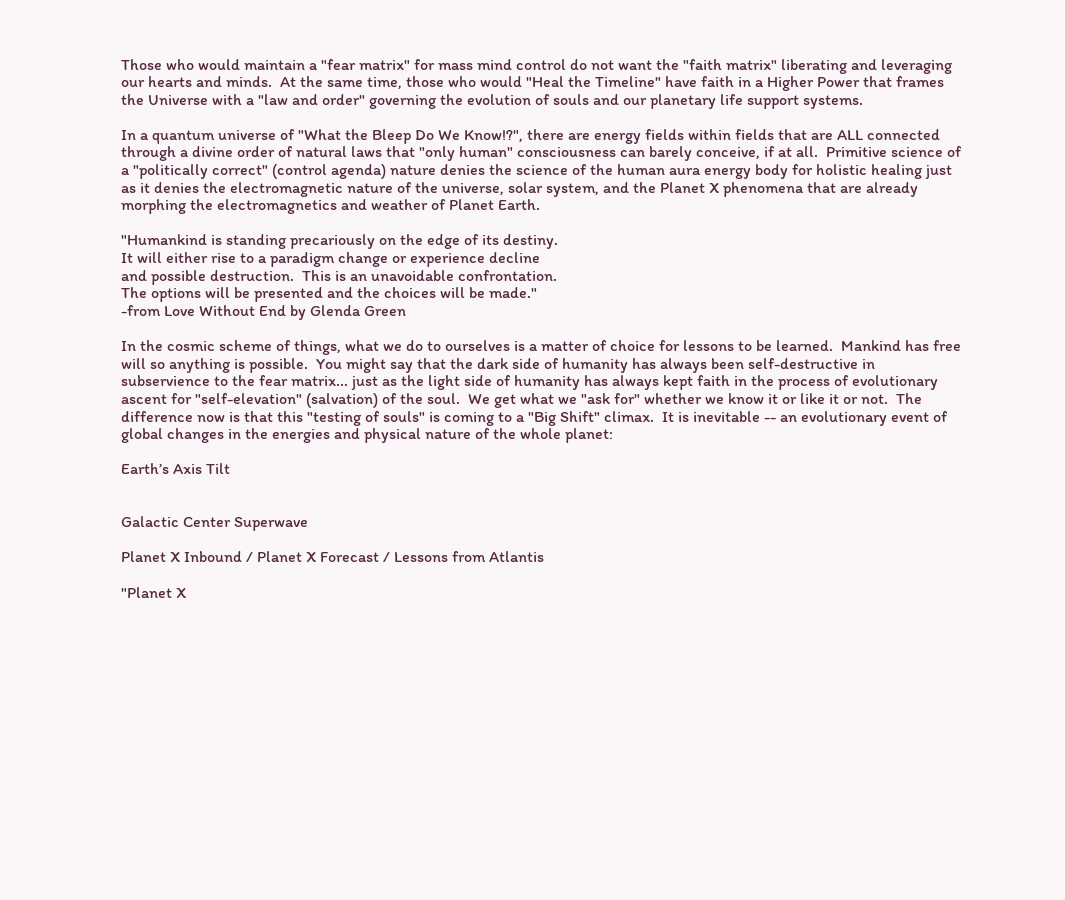Those who would maintain a "fear matrix" for mass mind control do not want the "faith matrix" liberating and leveraging our hearts and minds.  At the same time, those who would "Heal the Timeline" have faith in a Higher Power that frames the Universe with a "law and order" governing the evolution of souls and our planetary life support systems.

In a quantum universe of "What the Bleep Do We Know!?", there are energy fields within fields that are ALL connected through a divine order of natural laws that "only human" consciousness can barely conceive, if at all.  Primitive science of a "politically correct" (control agenda) nature denies the science of the human aura energy body for holistic healing just as it denies the electromagnetic nature of the universe, solar system, and the Planet X phenomena that are already morphing the electromagnetics and weather of Planet Earth.

"Humankind is standing precariously on the edge of its destiny.
It will either rise to a paradigm change or experience decline
and possible destruction.  This is an unavoidable confrontation.
The options will be presented and the choices will be made."
-from Love Without End by Glenda Green

In the cosmic scheme of things, what we do to ourselves is a matter of choice for lessons to be learned.  Mankind has free will so anything is possible.  You might say that the dark side of humanity has always been self-destructive in subservience to the fear matrix... just as the light side of humanity has always kept faith in the process of evolutionary ascent for "self-elevation" (salvation) of the soul.  We get what we "ask for" whether we know it or like it or not.  The difference now is that this "testing of souls" is coming to a "Big Shift" climax.  It is inevitable -- an evolutionary event of global changes in the energies and physical nature of the whole planet:

Earth’s Axis Tilt


Galactic Center Superwave

Planet X Inbound / Planet X Forecast / Lessons from Atlantis

"Planet X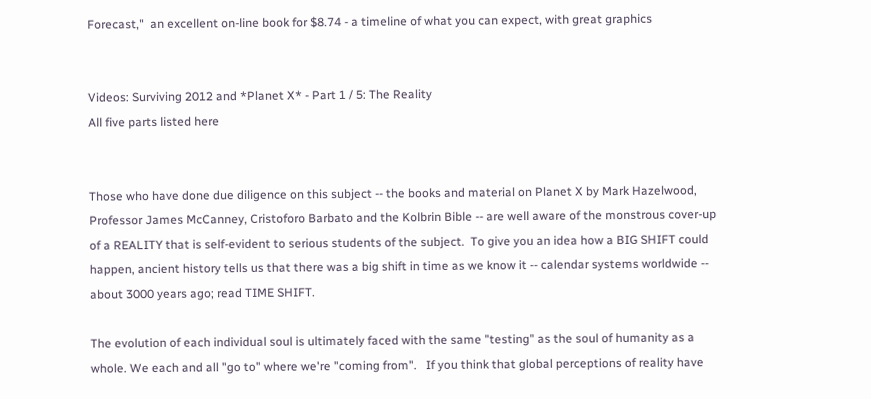Forecast,"  an excellent on-line book for $8.74 - a timeline of what you can expect, with great graphics


Videos: Surviving 2012 and *Planet X* - Part 1 / 5: The Reality
All five parts listed here


Those who have done due diligence on this subject -- the books and material on Planet X by Mark Hazelwood, Professor James McCanney, Cristoforo Barbato and the Kolbrin Bible -- are well aware of the monstrous cover-up of a REALITY that is self-evident to serious students of the subject.  To give you an idea how a BIG SHIFT could happen, ancient history tells us that there was a big shift in time as we know it -- calendar systems worldwide -- about 3000 years ago; read TIME SHIFT.

The evolution of each individual soul is ultimately faced with the same "testing" as the soul of humanity as a whole. We each and all "go to" where we're "coming from".   If you think that global perceptions of reality have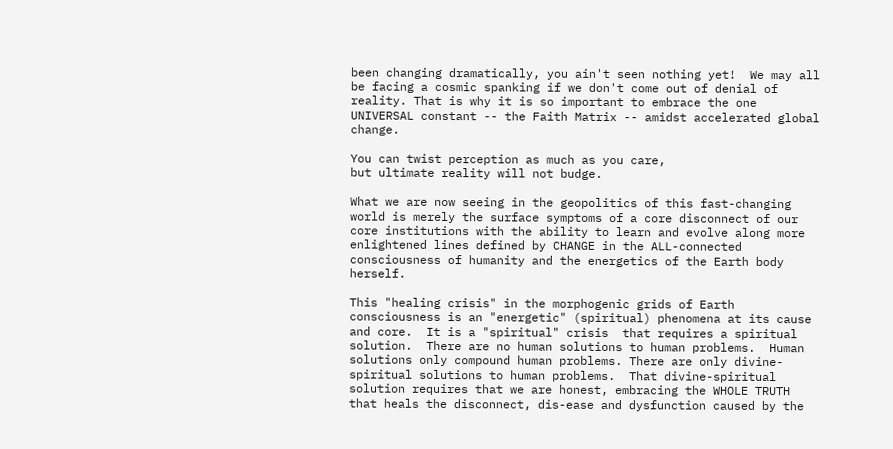been changing dramatically, you ain't seen nothing yet!  We may all be facing a cosmic spanking if we don't come out of denial of reality. That is why it is so important to embrace the one UNIVERSAL constant -- the Faith Matrix -- amidst accelerated global change.

You can twist perception as much as you care,
but ultimate reality will not budge.

What we are now seeing in the geopolitics of this fast-changing world is merely the surface symptoms of a core disconnect of our core institutions with the ability to learn and evolve along more enlightened lines defined by CHANGE in the ALL-connected consciousness of humanity and the energetics of the Earth body herself.

This "healing crisis" in the morphogenic grids of Earth consciousness is an "energetic" (spiritual) phenomena at its cause and core.  It is a "spiritual" crisis  that requires a spiritual solution.  There are no human solutions to human problems.  Human solutions only compound human problems. There are only divine-spiritual solutions to human problems.  That divine-spiritual solution requires that we are honest, embracing the WHOLE TRUTH that heals the disconnect, dis-ease and dysfunction caused by the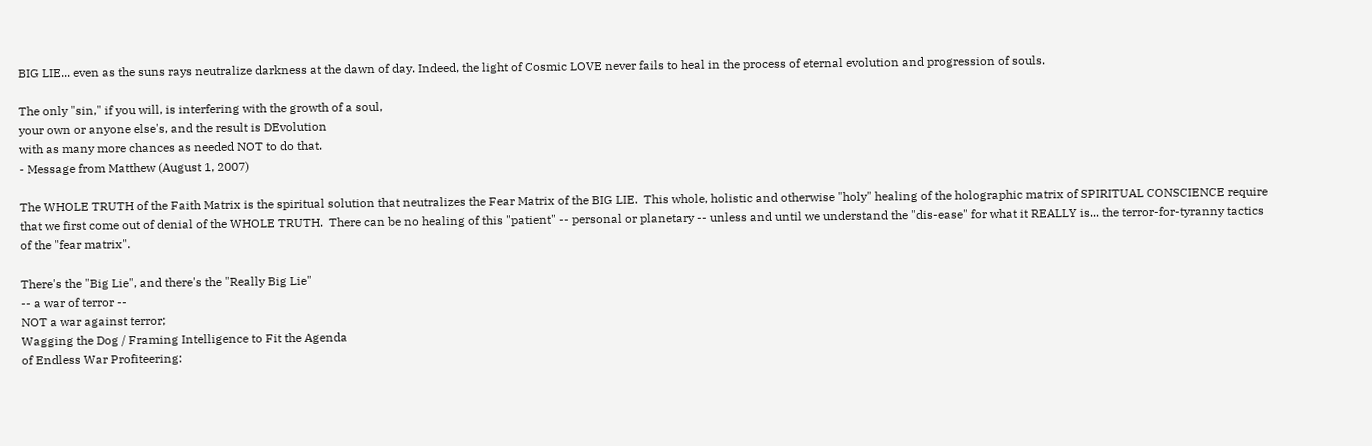BIG LIE... even as the suns rays neutralize darkness at the dawn of day. Indeed, the light of Cosmic LOVE never fails to heal in the process of eternal evolution and progression of souls.

The only "sin," if you will, is interfering with the growth of a soul,
your own or anyone else's, and the result is DEvolution
with as many more chances as needed NOT to do that.
- Message from Matthew (August 1, 2007)

The WHOLE TRUTH of the Faith Matrix is the spiritual solution that neutralizes the Fear Matrix of the BIG LIE.  This whole, holistic and otherwise "holy" healing of the holographic matrix of SPIRITUAL CONSCIENCE require that we first come out of denial of the WHOLE TRUTH.  There can be no healing of this "patient" -- personal or planetary -- unless and until we understand the "dis-ease" for what it REALLY is... the terror-for-tyranny tactics of the "fear matrix".

There's the "Big Lie", and there's the "Really Big Lie"
-- a war of terror --
NOT a war against terror;
Wagging the Dog / Framing Intelligence to Fit the Agenda
of Endless War Profiteering: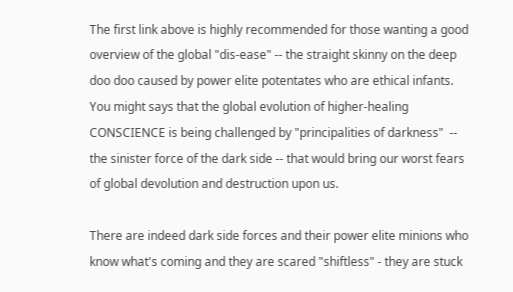The first link above is highly recommended for those wanting a good overview of the global "dis-ease" -- the straight skinny on the deep doo doo caused by power elite potentates who are ethical infants.  You might says that the global evolution of higher-healing CONSCIENCE is being challenged by "principalities of darkness"  -- the sinister force of the dark side -- that would bring our worst fears of global devolution and destruction upon us.

There are indeed dark side forces and their power elite minions who know what's coming and they are scared "shiftless" - they are stuck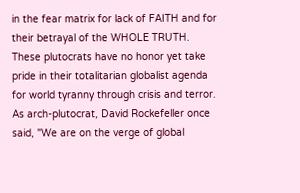in the fear matrix for lack of FAITH and for their betrayal of the WHOLE TRUTH.   These plutocrats have no honor yet take pride in their totalitarian globalist agenda for world tyranny through crisis and terror.  As arch-plutocrat, David Rockefeller once said, "We are on the verge of global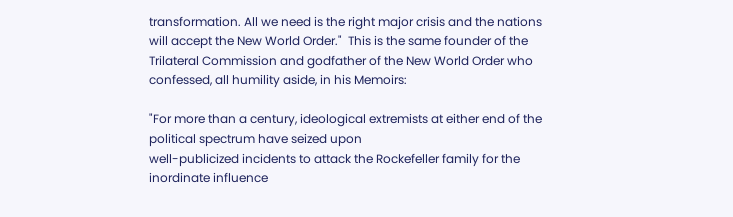transformation. All we need is the right major crisis and the nations will accept the New World Order."  This is the same founder of the Trilateral Commission and godfather of the New World Order who confessed, all humility aside, in his Memoirs:

"For more than a century, ideological extremists at either end of the political spectrum have seized upon
well-publicized incidents to attack the Rockefeller family for the inordinate influence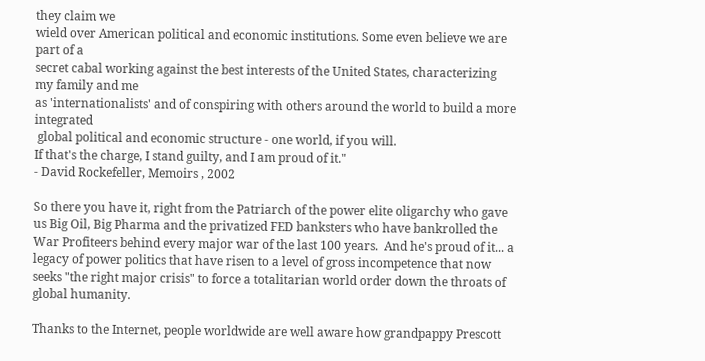they claim we
wield over American political and economic institutions. Some even believe we are part of a
secret cabal working against the best interests of the United States, characterizing my family and me
as 'internationalists' and of conspiring with others around the world to build a more integrated
 global political and economic structure - one world, if you will.
If that's the charge, I stand guilty, and I am proud of it."
- David Rockefeller, Memoirs , 2002

So there you have it, right from the Patriarch of the power elite oligarchy who gave us Big Oil, Big Pharma and the privatized FED banksters who have bankrolled the War Profiteers behind every major war of the last 100 years.  And he's proud of it... a legacy of power politics that have risen to a level of gross incompetence that now seeks "the right major crisis" to force a totalitarian world order down the throats of global humanity.

Thanks to the Internet, people worldwide are well aware how grandpappy Prescott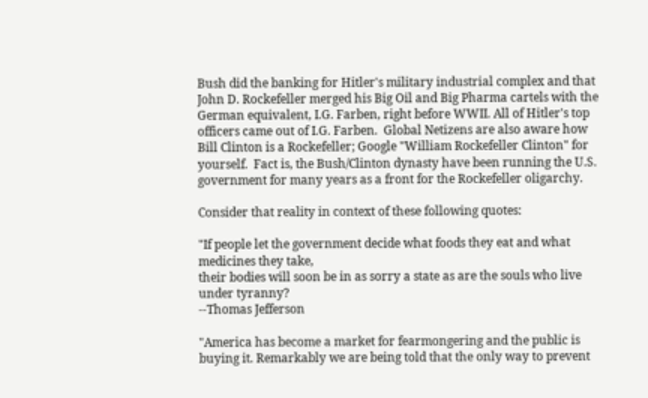Bush did the banking for Hitler's military industrial complex and that John D. Rockefeller merged his Big Oil and Big Pharma cartels with the German equivalent, I.G. Farben, right before WWII. All of Hitler's top officers came out of I.G. Farben.  Global Netizens are also aware how Bill Clinton is a Rockefeller; Google "William Rockefeller Clinton" for yourself.  Fact is, the Bush/Clinton dynasty have been running the U.S. government for many years as a front for the Rockefeller oligarchy.

Consider that reality in context of these following quotes:

"If people let the government decide what foods they eat and what medicines they take,
their bodies will soon be in as sorry a state as are the souls who live under tyranny?
--Thomas Jefferson

"America has become a market for fearmongering and the public is buying it. Remarkably we are being told that the only way to prevent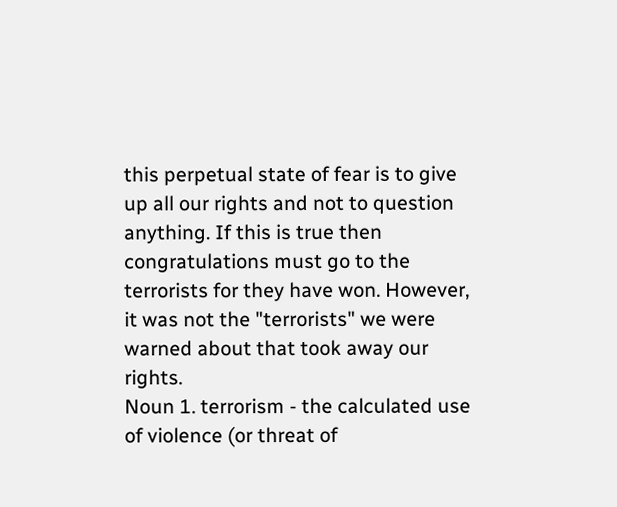this perpetual state of fear is to give up all our rights and not to question anything. If this is true then congratulations must go to the terrorists for they have won. However, it was not the "terrorists" we were warned about that took away our rights.
Noun 1. terrorism - the calculated use of violence (or threat of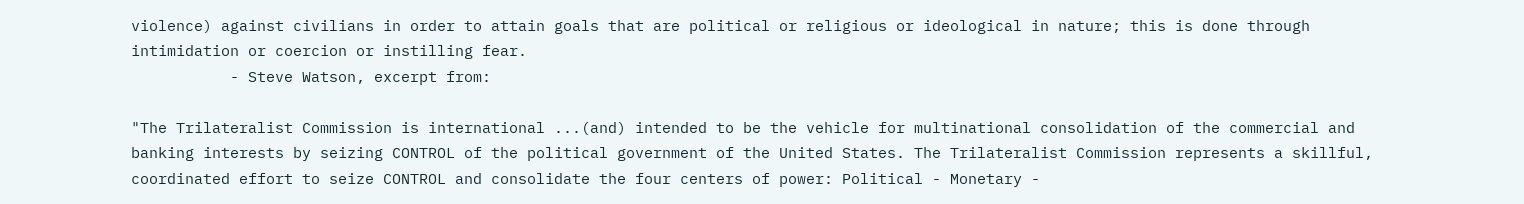violence) against civilians in order to attain goals that are political or religious or ideological in nature; this is done through intimidation or coercion or instilling fear.
           - Steve Watson, excerpt from:

"The Trilateralist Commission is international ...(and) intended to be the vehicle for multinational consolidation of the commercial and banking interests by seizing CONTROL of the political government of the United States. The Trilateralist Commission represents a skillful, coordinated effort to seize CONTROL and consolidate the four centers of power: Political - Monetary -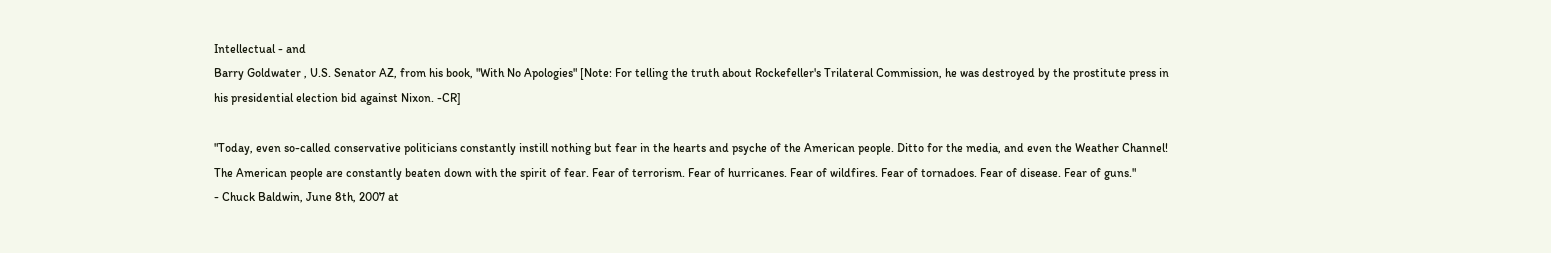Intellectual - and
Barry Goldwater , U.S. Senator AZ, from his book, "With No Apologies" [Note: For telling the truth about Rockefeller's Trilateral Commission, he was destroyed by the prostitute press in his presidential election bid against Nixon. -CR]

"Today, even so-called conservative politicians constantly instill nothing but fear in the hearts and psyche of the American people. Ditto for the media, and even the Weather Channel! The American people are constantly beaten down with the spirit of fear. Fear of terrorism. Fear of hurricanes. Fear of wildfires. Fear of tornadoes. Fear of disease. Fear of guns."
- Chuck Baldwin, June 8th, 2007 at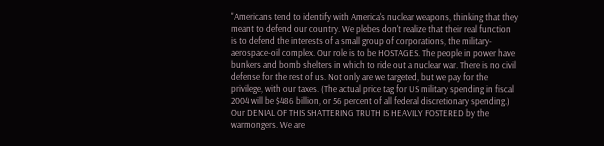"Americans tend to identify with America's nuclear weapons, thinking that they meant to defend our country. We plebes don't realize that their real function is to defend the interests of a small group of corporations, the military-aerospace-oil complex. Our role is to be HOSTAGES. The people in power have bunkers and bomb shelters in which to ride out a nuclear war. There is no civil defense for the rest of us. Not only are we targeted, but we pay for the privilege, with our taxes. (The actual price tag for US military spending in fiscal 2004 will be $486 billion, or 56 percent of all federal discretionary spending.) Our DENIAL OF THIS SHATTERING TRUTH IS HEAVILY FOSTERED by the warmongers. We are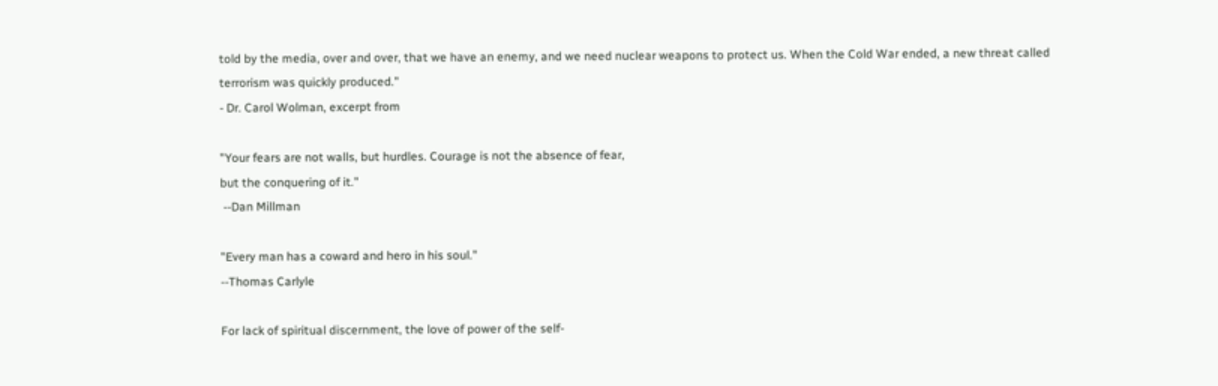told by the media, over and over, that we have an enemy, and we need nuclear weapons to protect us. When the Cold War ended, a new threat called terrorism was quickly produced."
- Dr. Carol Wolman, excerpt from

"Your fears are not walls, but hurdles. Courage is not the absence of fear,
but the conquering of it."
 --Dan Millman

"Every man has a coward and hero in his soul."
--Thomas Carlyle

For lack of spiritual discernment, the love of power of the self-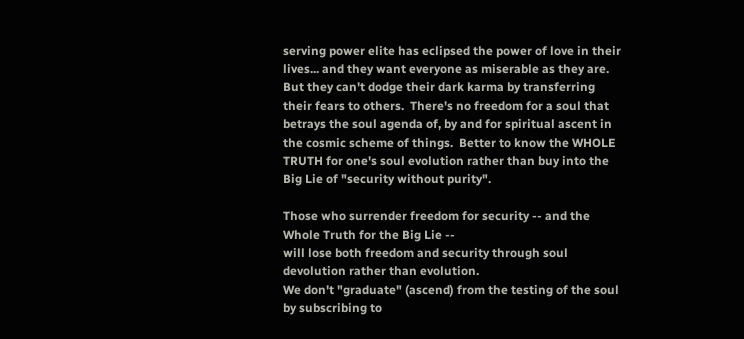serving power elite has eclipsed the power of love in their lives... and they want everyone as miserable as they are.  But they can't dodge their dark karma by transferring their fears to others.  There's no freedom for a soul that betrays the soul agenda of, by and for spiritual ascent in the cosmic scheme of things.  Better to know the WHOLE TRUTH for one's soul evolution rather than buy into the Big Lie of "security without purity".

Those who surrender freedom for security -- and the Whole Truth for the Big Lie --
will lose both freedom and security through soul devolution rather than evolution.
We don't "graduate" (ascend) from the testing of the soul by subscribing to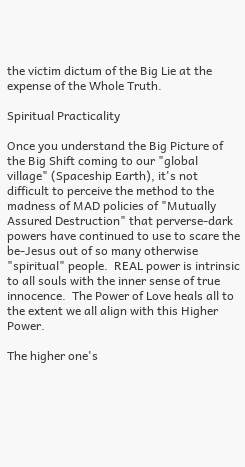the victim dictum of the Big Lie at the expense of the Whole Truth.

Spiritual Practicality

Once you understand the Big Picture of the Big Shift coming to our "global village" (Spaceship Earth), it's not difficult to perceive the method to the madness of MAD policies of "Mutually Assured Destruction" that perverse-dark powers have continued to use to scare the be-Jesus out of so many otherwise "spiritual" people.  REAL power is intrinsic to all souls with the inner sense of true innocence.  The Power of Love heals all to the extent we all align with this Higher Power.

The higher one's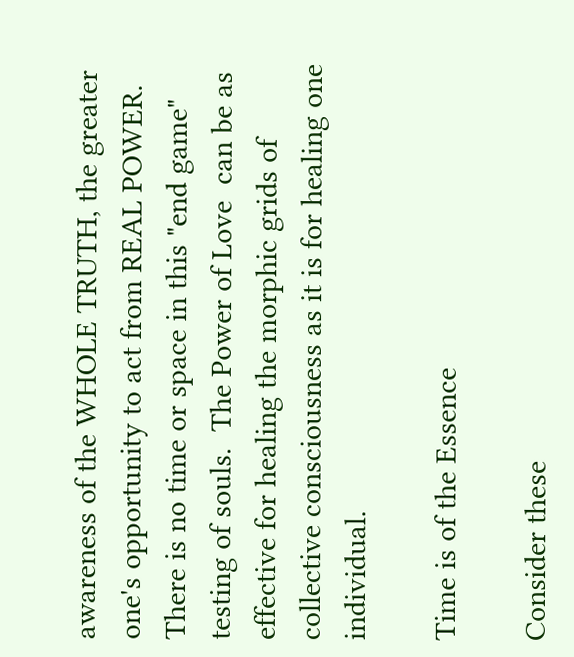awareness of the WHOLE TRUTH, the greater one's opportunity to act from REAL POWER.  There is no time or space in this "end game" testing of souls.  The Power of Love  can be as effective for healing the morphic grids of collective consciousness as it is for healing one individual.

Time is of the Essence

Consider these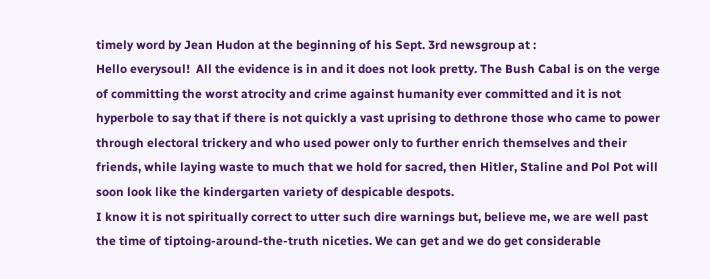timely word by Jean Hudon at the beginning of his Sept. 3rd newsgroup at :
Hello everysoul!  All the evidence is in and it does not look pretty. The Bush Cabal is on the verge of committing the worst atrocity and crime against humanity ever committed and it is not hyperbole to say that if there is not quickly a vast uprising to dethrone those who came to power through electoral trickery and who used power only to further enrich themselves and their friends, while laying waste to much that we hold for sacred, then Hitler, Staline and Pol Pot will soon look like the kindergarten variety of despicable despots.
I know it is not spiritually correct to utter such dire warnings but, believe me, we are well past the time of tiptoing-around-the-truth niceties. We can get and we do get considerable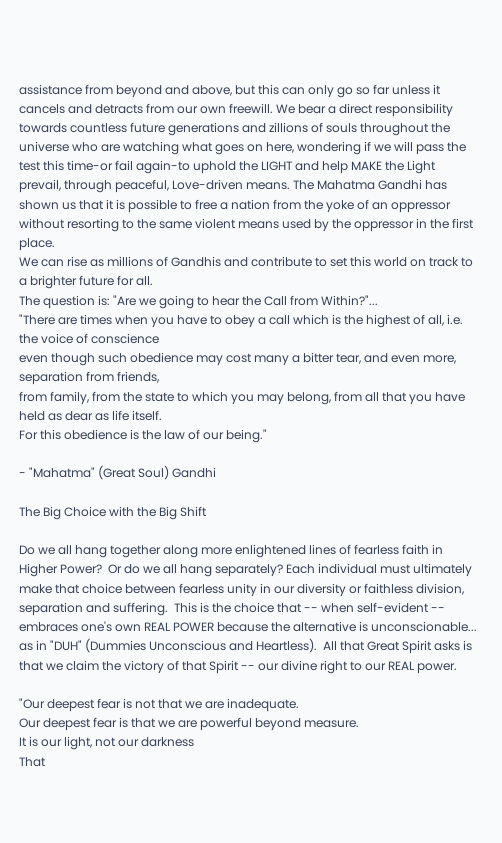assistance from beyond and above, but this can only go so far unless it cancels and detracts from our own freewill. We bear a direct responsibility towards countless future generations and zillions of souls throughout the universe who are watching what goes on here, wondering if we will pass the test this time-or fail again-to uphold the LIGHT and help MAKE the Light prevail, through peaceful, Love-driven means. The Mahatma Gandhi has shown us that it is possible to free a nation from the yoke of an oppressor without resorting to the same violent means used by the oppressor in the first place.
We can rise as millions of Gandhis and contribute to set this world on track to a brighter future for all.
The question is: "Are we going to hear the Call from Within?"...
"There are times when you have to obey a call which is the highest of all, i.e. the voice of conscience
even though such obedience may cost many a bitter tear, and even more, separation from friends,
from family, from the state to which you may belong, from all that you have held as dear as life itself.
For this obedience is the law of our being."

- "Mahatma" (Great Soul) Gandhi

The Big Choice with the Big Shift

Do we all hang together along more enlightened lines of fearless faith in Higher Power?  Or do we all hang separately? Each individual must ultimately make that choice between fearless unity in our diversity or faithless division, separation and suffering.  This is the choice that -- when self-evident -- embraces one's own REAL POWER because the alternative is unconscionable... as in "DUH" (Dummies Unconscious and Heartless).  All that Great Spirit asks is that we claim the victory of that Spirit -- our divine right to our REAL power.

"Our deepest fear is not that we are inadequate.
Our deepest fear is that we are powerful beyond measure.
It is our light, not our darkness
That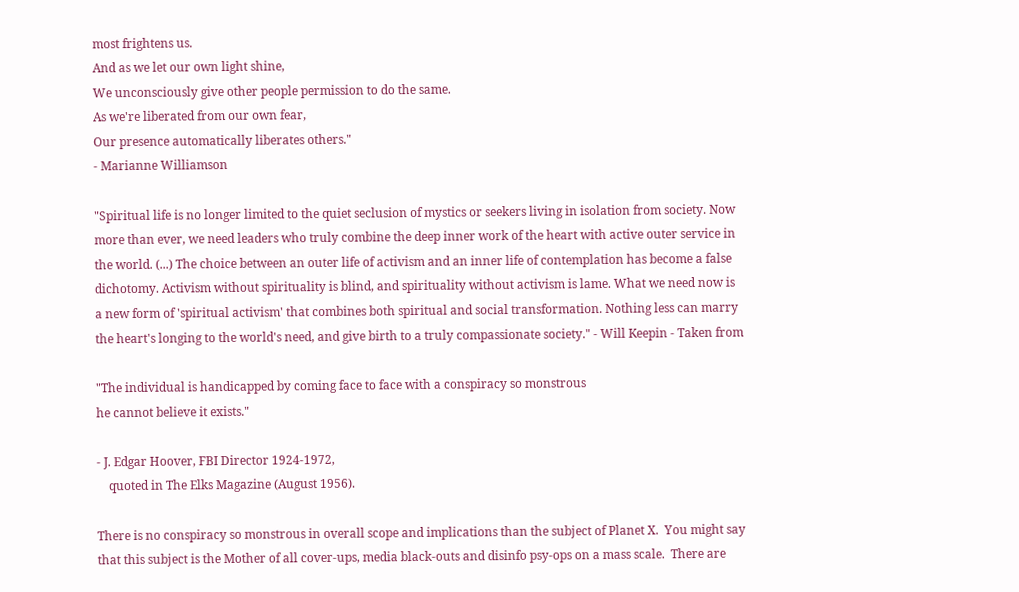most frightens us.
And as we let our own light shine,
We unconsciously give other people permission to do the same.
As we're liberated from our own fear,
Our presence automatically liberates others."
- Marianne Williamson

"Spiritual life is no longer limited to the quiet seclusion of mystics or seekers living in isolation from society. Now more than ever, we need leaders who truly combine the deep inner work of the heart with active outer service in the world. (...) The choice between an outer life of activism and an inner life of contemplation has become a false dichotomy. Activism without spirituality is blind, and spirituality without activism is lame. What we need now is a new form of 'spiritual activism' that combines both spiritual and social transformation. Nothing less can marry the heart's longing to the world's need, and give birth to a truly compassionate society." - Will Keepin - Taken from

"The individual is handicapped by coming face to face with a conspiracy so monstrous
he cannot believe it exists."

- J. Edgar Hoover, FBI Director 1924-1972,
    quoted in The Elks Magazine (August 1956).

There is no conspiracy so monstrous in overall scope and implications than the subject of Planet X.  You might say that this subject is the Mother of all cover-ups, media black-outs and disinfo psy-ops on a mass scale.  There are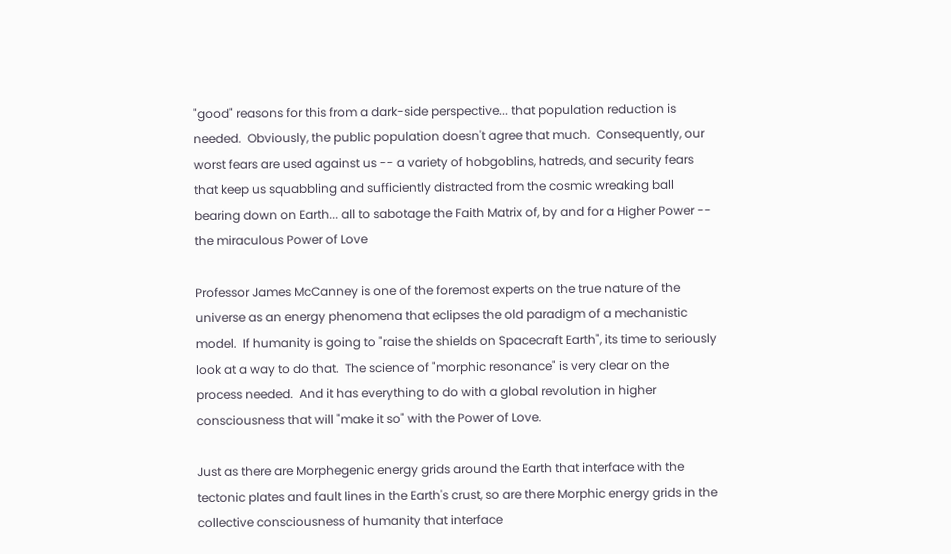"good" reasons for this from a dark-side perspective... that population reduction is needed.  Obviously, the public population doesn't agree that much.  Consequently, our worst fears are used against us -- a variety of hobgoblins, hatreds, and security fears that keep us squabbling and sufficiently distracted from the cosmic wreaking ball bearing down on Earth... all to sabotage the Faith Matrix of, by and for a Higher Power -- the miraculous Power of Love

Professor James McCanney is one of the foremost experts on the true nature of the universe as an energy phenomena that eclipses the old paradigm of a mechanistic model.  If humanity is going to "raise the shields on Spacecraft Earth", its time to seriously look at a way to do that.  The science of "morphic resonance" is very clear on the process needed.  And it has everything to do with a global revolution in higher consciousness that will "make it so" with the Power of Love.

Just as there are Morphegenic energy grids around the Earth that interface with the tectonic plates and fault lines in the Earth's crust, so are there Morphic energy grids in the collective consciousness of humanity that interface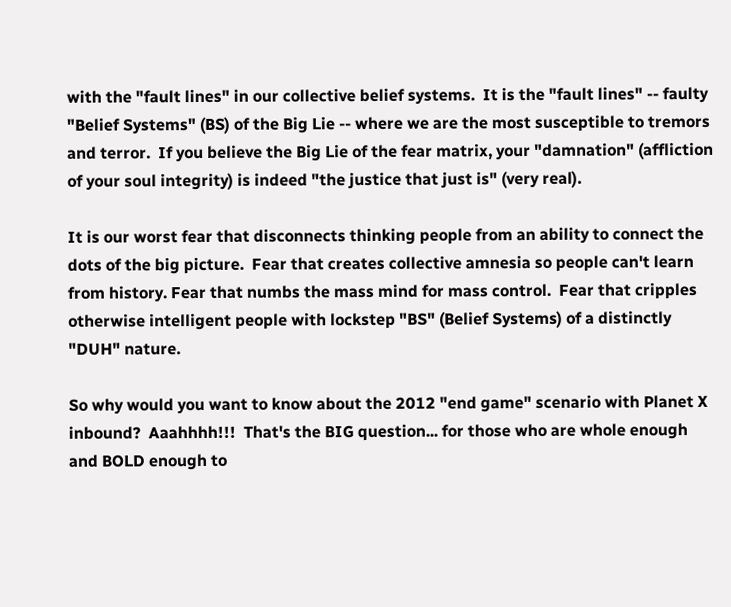with the "fault lines" in our collective belief systems.  It is the "fault lines" -- faulty "Belief Systems" (BS) of the Big Lie -- where we are the most susceptible to tremors and terror.  If you believe the Big Lie of the fear matrix, your "damnation" (affliction of your soul integrity) is indeed "the justice that just is" (very real).

It is our worst fear that disconnects thinking people from an ability to connect the dots of the big picture.  Fear that creates collective amnesia so people can't learn from history. Fear that numbs the mass mind for mass control.  Fear that cripples otherwise intelligent people with lockstep "BS" (Belief Systems) of a distinctly "DUH" nature.

So why would you want to know about the 2012 "end game" scenario with Planet X inbound?  Aaahhhh!!!  That's the BIG question... for those who are whole enough and BOLD enough to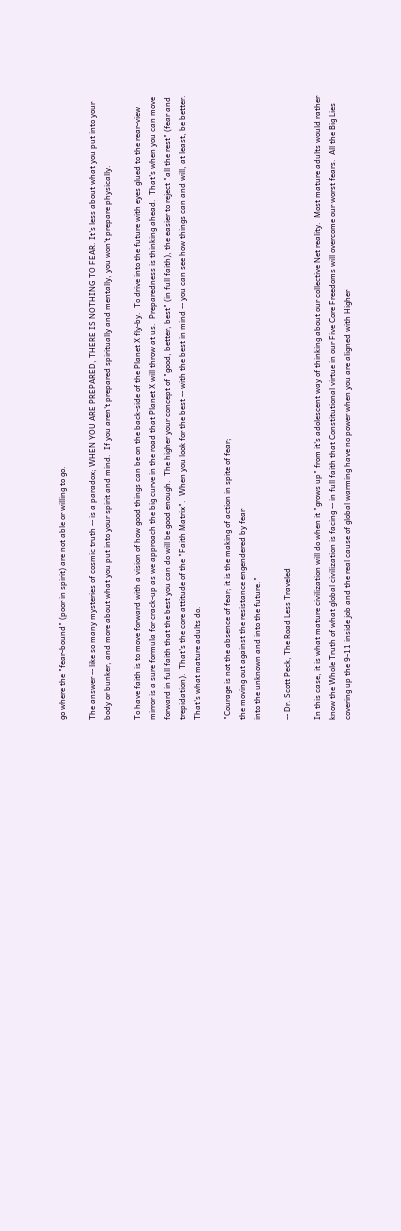go where the "fear-bound" (poor in spirit) are not able or willing to go.

The answer -- like so many mysteries of cosmic truth -- is a paradox; WHEN YOU ARE PREPARED, THERE IS NOTHING TO FEAR. It's less about what you put into your body or bunker, and more about what you put into your spirit and mind.  If you aren't prepared spiritually and mentally, you won't prepare physically.

To have faith is to move forward with a vision of how good things can be on the back-side of the Planet X fly-by.  To drive into the future with eyes glued to the rear-view mirror is a sure formula for crack-up as we approach the big curve in the road that Planet X will throw at us.  Preparedness is thinking ahead.  That's when you can move forward in full faith that the best you can do will be good enough.  The higher your concept of "good, better, best" (in full faith), the easier to reject "all the rest" (fear and trepidation).  That's the core attitude of the "Faith Matrix".  When you look for the best -- with the best in mind -- you can see how things can and will, at least, be better.  That's what mature adults do.

"Courage is not the absence of fear; it is the making of action in spite of fear;
the moving out against the resistance engendered by fear
into the unknown and into the future."

-- Dr. Scott Peck, The Road Less Traveled

In this case, it is what mature civilization will do when it "grows up" from it's adolescent way of thinking about our collective Net reality.  Most mature adults would rather know the Whole Truth of what global civilization is facing -- in full faith that Constitutional virtue in our Five Core Freedoms will overcome our worst fears.  All the Big Lies covering up the 9-11 inside job and the real cause of global warming have no power when you are aligned with Higher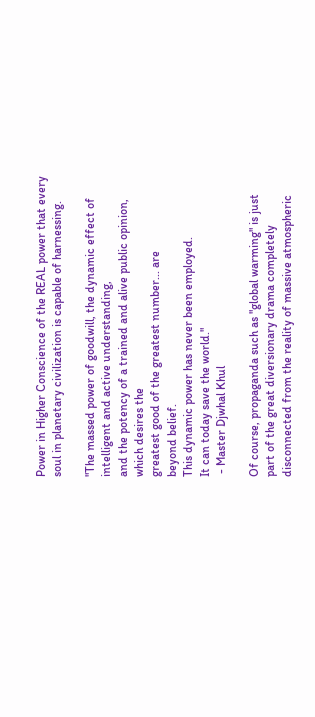Power in Higher Conscience of the REAL power that every soul in planetary civilization is capable of harnessing.

"The massed power of goodwill, the dynamic effect of intelligent and active understanding,
and the potency of a trained and alive public opinion,
which desires the
greatest good of the greatest number... are
beyond belief.
This dynamic power has never been employed.
It can today save the world."
 - Master Djwhal Khul

Of course, propaganda such as "global warming" is just part of the great diversionary drama completely disconnected from the reality of massive atmospheric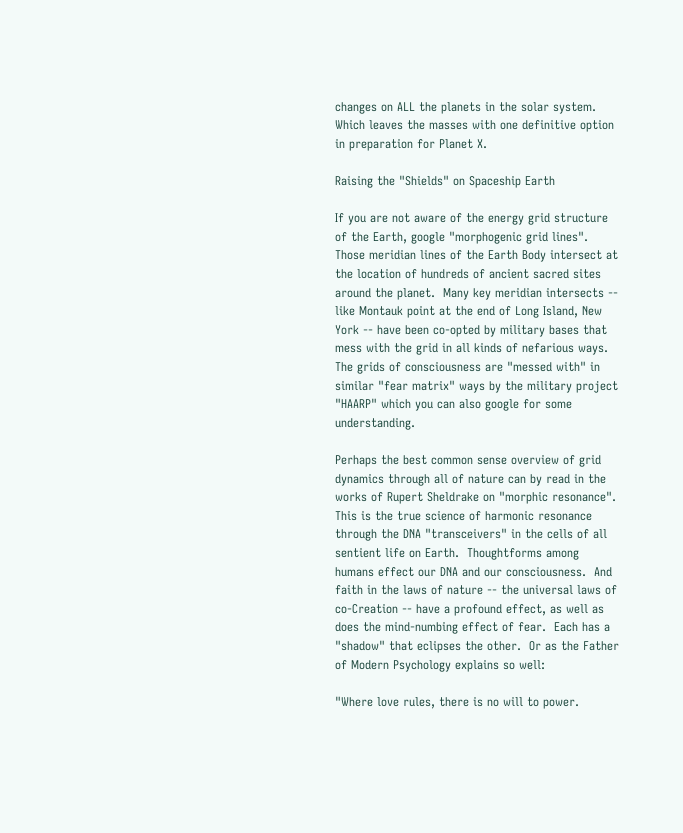changes on ALL the planets in the solar system.  Which leaves the masses with one definitive option in preparation for Planet X.

Raising the "Shields" on Spaceship Earth

If you are not aware of the energy grid structure of the Earth, google "morphogenic grid lines".  Those meridian lines of the Earth Body intersect at the location of hundreds of ancient sacred sites around the planet.  Many key meridian intersects -- like Montauk point at the end of Long Island, New York -- have been co-opted by military bases that mess with the grid in all kinds of nefarious ways.  The grids of consciousness are "messed with" in similar "fear matrix" ways by the military project "HAARP" which you can also google for some understanding.

Perhaps the best common sense overview of grid dynamics through all of nature can by read in the works of Rupert Sheldrake on "morphic resonance".  This is the true science of harmonic resonance through the DNA "transceivers" in the cells of all sentient life on Earth.  Thoughtforms among humans effect our DNA and our consciousness.  And faith in the laws of nature -- the universal laws of co-Creation -- have a profound effect, as well as does the mind-numbing effect of fear.  Each has a "shadow" that eclipses the other.  Or as the Father of Modern Psychology explains so well:

"Where love rules, there is no will to power.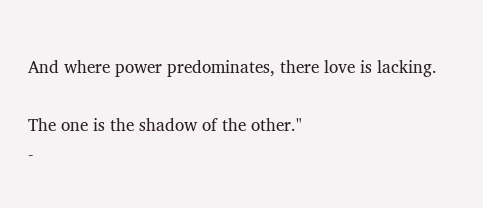And where power predominates, there love is lacking.

The one is the shadow of the other."
-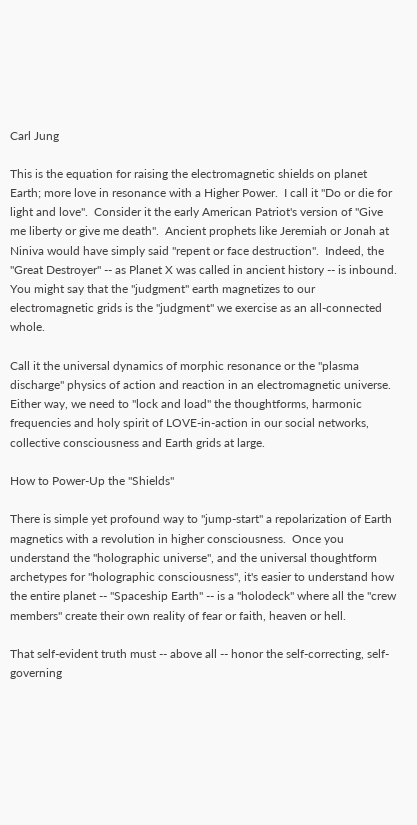Carl Jung

This is the equation for raising the electromagnetic shields on planet Earth; more love in resonance with a Higher Power.  I call it "Do or die for light and love".  Consider it the early American Patriot's version of "Give me liberty or give me death".  Ancient prophets like Jeremiah or Jonah at Niniva would have simply said "repent or face destruction".  Indeed, the "Great Destroyer" -- as Planet X was called in ancient history -- is inbound.  You might say that the "judgment" earth magnetizes to our electromagnetic grids is the "judgment" we exercise as an all-connected whole.

Call it the universal dynamics of morphic resonance or the "plasma discharge" physics of action and reaction in an electromagnetic universe. Either way, we need to "lock and load" the thoughtforms, harmonic frequencies and holy spirit of LOVE-in-action in our social networks, collective consciousness and Earth grids at large.

How to Power-Up the "Shields"

There is simple yet profound way to "jump-start" a repolarization of Earth magnetics with a revolution in higher consciousness.  Once you understand the "holographic universe", and the universal thoughtform archetypes for "holographic consciousness", it's easier to understand how the entire planet -- "Spaceship Earth" -- is a "holodeck" where all the "crew members" create their own reality of fear or faith, heaven or hell.

That self-evident truth must -- above all -- honor the self-correcting, self-governing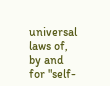universal laws of, by and for "self-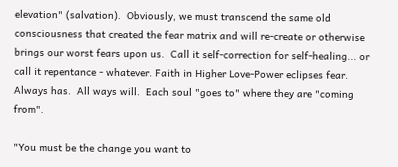elevation" (salvation).  Obviously, we must transcend the same old consciousness that created the fear matrix and will re-create or otherwise brings our worst fears upon us.  Call it self-correction for self-healing... or call it repentance - whatever. Faith in Higher Love-Power eclipses fear.  Always has.  All ways will.  Each soul "goes to" where they are "coming from".

"You must be the change you want to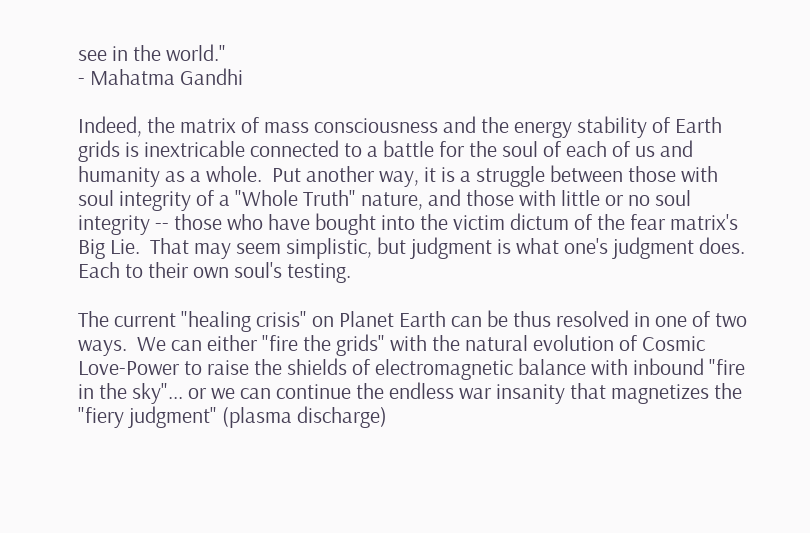see in the world."
- Mahatma Gandhi

Indeed, the matrix of mass consciousness and the energy stability of Earth grids is inextricable connected to a battle for the soul of each of us and humanity as a whole.  Put another way, it is a struggle between those with soul integrity of a "Whole Truth" nature, and those with little or no soul integrity -- those who have bought into the victim dictum of the fear matrix's Big Lie.  That may seem simplistic, but judgment is what one's judgment does.  Each to their own soul's testing.

The current "healing crisis" on Planet Earth can be thus resolved in one of two ways.  We can either "fire the grids" with the natural evolution of Cosmic Love-Power to raise the shields of electromagnetic balance with inbound "fire in the sky"... or we can continue the endless war insanity that magnetizes the "fiery judgment" (plasma discharge)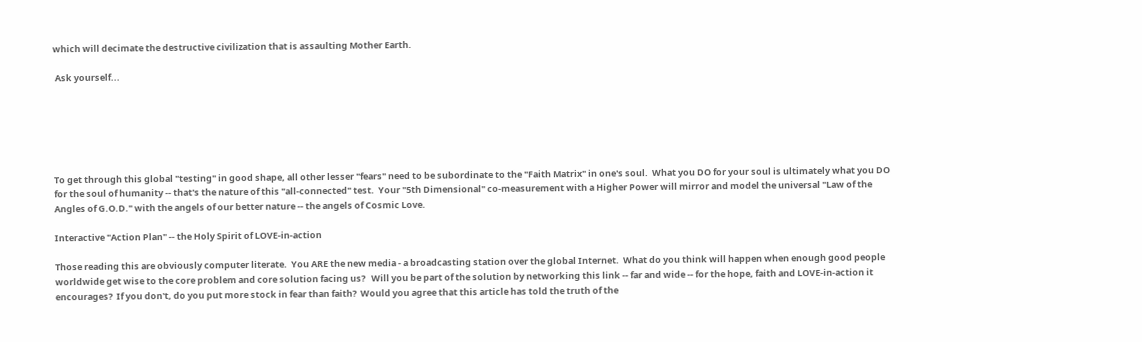which will decimate the destructive civilization that is assaulting Mother Earth.

 Ask yourself...






To get through this global "testing" in good shape, all other lesser "fears" need to be subordinate to the "Faith Matrix" in one's soul.  What you DO for your soul is ultimately what you DO for the soul of humanity -- that's the nature of this "all-connected" test.  Your "5th Dimensional" co-measurement with a Higher Power will mirror and model the universal "Law of the Angles of G.O.D." with the angels of our better nature -- the angels of Cosmic Love.

Interactive "Action Plan" -- the Holy Spirit of LOVE-in-action

Those reading this are obviously computer literate.  You ARE the new media - a broadcasting station over the global Internet.  What do you think will happen when enough good people worldwide get wise to the core problem and core solution facing us?   Will you be part of the solution by networking this link -- far and wide -- for the hope, faith and LOVE-in-action it encourages?  If you don't, do you put more stock in fear than faith?  Would you agree that this article has told the truth of the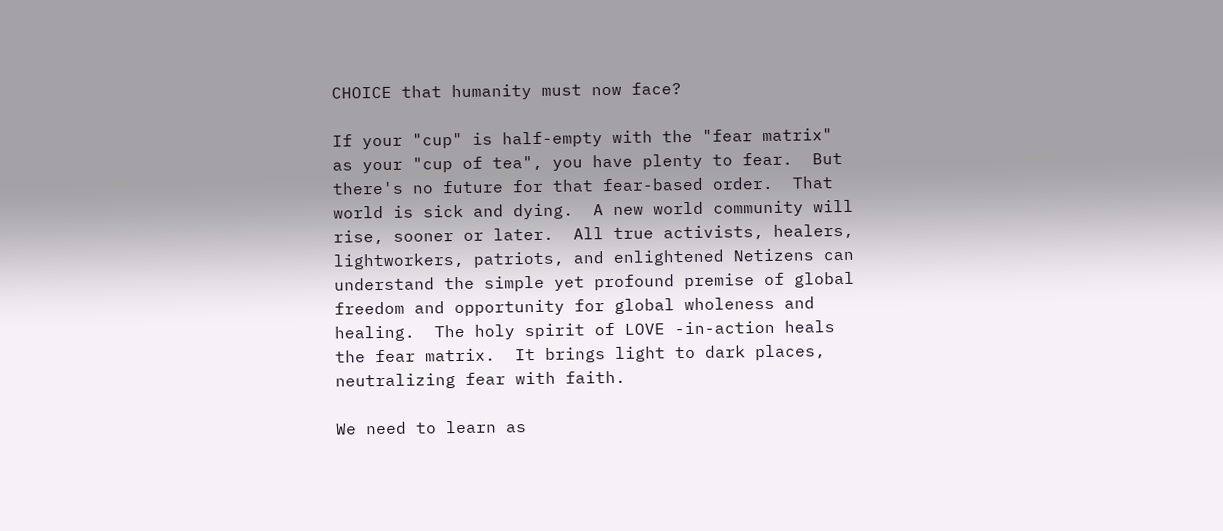CHOICE that humanity must now face?

If your "cup" is half-empty with the "fear matrix" as your "cup of tea", you have plenty to fear.  But there's no future for that fear-based order.  That world is sick and dying.  A new world community will rise, sooner or later.  All true activists, healers, lightworkers, patriots, and enlightened Netizens can understand the simple yet profound premise of global freedom and opportunity for global wholeness and healing.  The holy spirit of LOVE -in-action heals the fear matrix.  It brings light to dark places, neutralizing fear with faith.

We need to learn as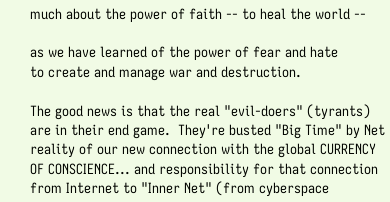much about the power of faith -- to heal the world --

as we have learned of the power of fear and hate
to create and manage war and destruction.

The good news is that the real "evil-doers" (tyrants) are in their end game.  They're busted "Big Time" by Net reality of our new connection with the global CURRENCY OF CONSCIENCE... and responsibility for that connection from Internet to "Inner Net" (from cyberspace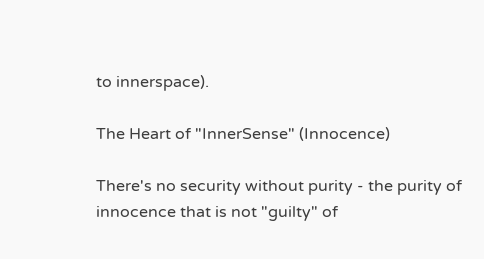to innerspace).

The Heart of "InnerSense" (Innocence)

There's no security without purity - the purity of innocence that is not "guilty" of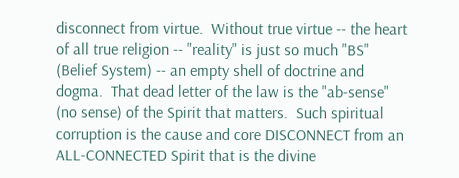disconnect from virtue.  Without true virtue -- the heart of all true religion -- "reality" is just so much "BS" (Belief System) -- an empty shell of doctrine and dogma.  That dead letter of the law is the "ab-sense" (no sense) of the Spirit that matters.  Such spiritual corruption is the cause and core DISCONNECT from an ALL-CONNECTED Spirit that is the divine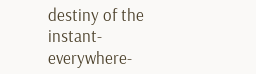destiny of the instant-everywhere-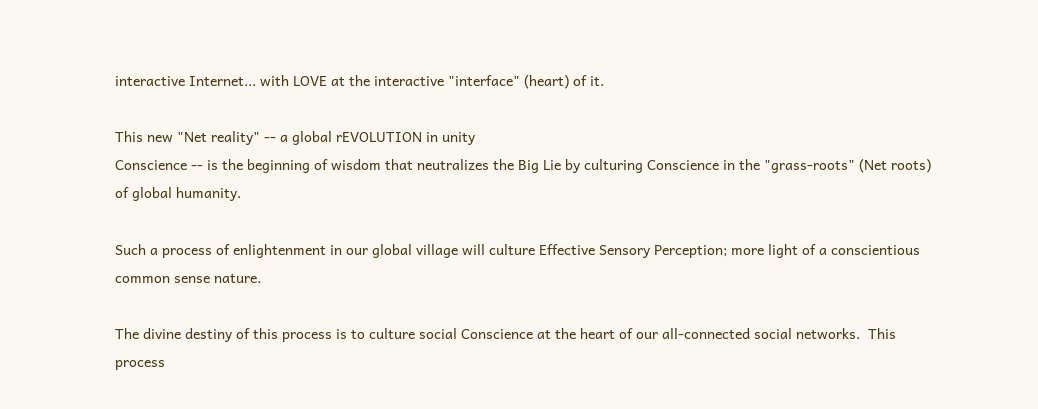interactive Internet... with LOVE at the interactive "interface" (heart) of it.

This new "Net reality" -- a global rEVOLUTION in unity
Conscience -- is the beginning of wisdom that neutralizes the Big Lie by culturing Conscience in the "grass-roots" (Net roots) of global humanity.

Such a process of enlightenment in our global village will culture Effective Sensory Perception; more light of a conscientious common sense nature.

The divine destiny of this process is to culture social Conscience at the heart of our all-connected social networks.  This process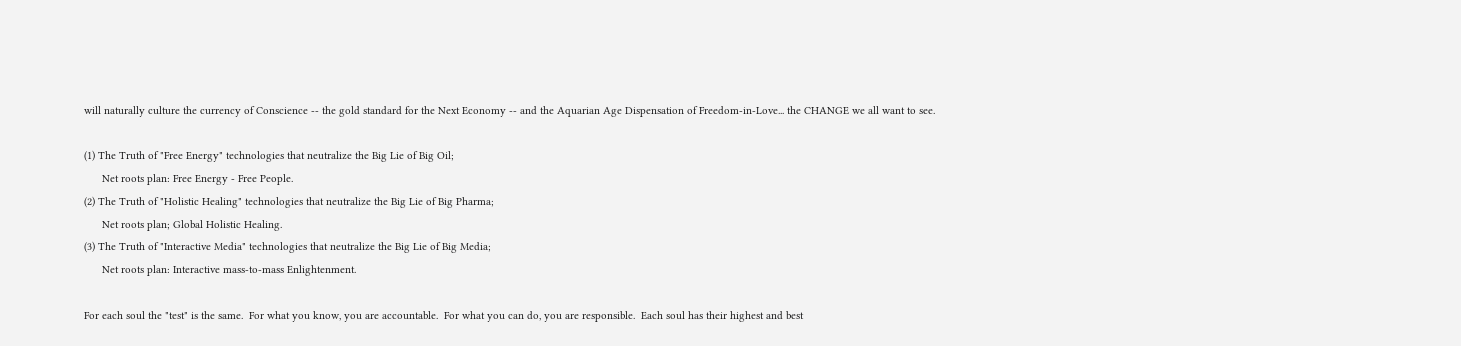will naturally culture the currency of Conscience -- the gold standard for the Next Economy -- and the Aquarian Age Dispensation of Freedom-in-Love... the CHANGE we all want to see.

(1) The Truth of "Free Energy" technologies that neutralize the Big Lie of Big Oil;
      Net roots plan: Free Energy - Free People.
(2) The Truth of "Holistic Healing" technologies that neutralize the Big Lie of Big Pharma;
      Net roots plan; Global Holistic Healing.
(3) The Truth of "Interactive Media" technologies that neutralize the Big Lie of Big Media;
      Net roots plan: Interactive mass-to-mass Enlightenment.

For each soul the "test" is the same.  For what you know, you are accountable.  For what you can do, you are responsible.  Each soul has their highest and best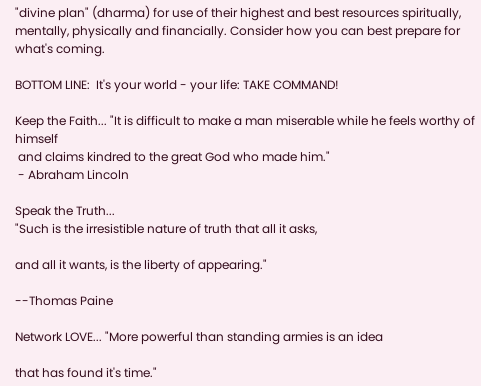"divine plan" (dharma) for use of their highest and best resources spiritually, mentally, physically and financially. Consider how you can best prepare for what's coming.

BOTTOM LINE:  It's your world - your life: TAKE COMMAND!

Keep the Faith... "It is difficult to make a man miserable while he feels worthy of himself
 and claims kindred to the great God who made him."
 - Abraham Lincoln

Speak the Truth...
"Such is the irresistible nature of truth that all it asks,

and all it wants, is the liberty of appearing."

--Thomas Paine

Network LOVE... "More powerful than standing armies is an idea

that has found it's time."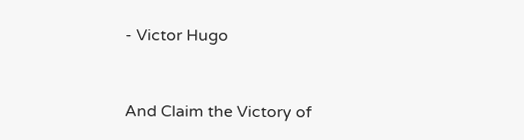- Victor Hugo


And Claim the Victory of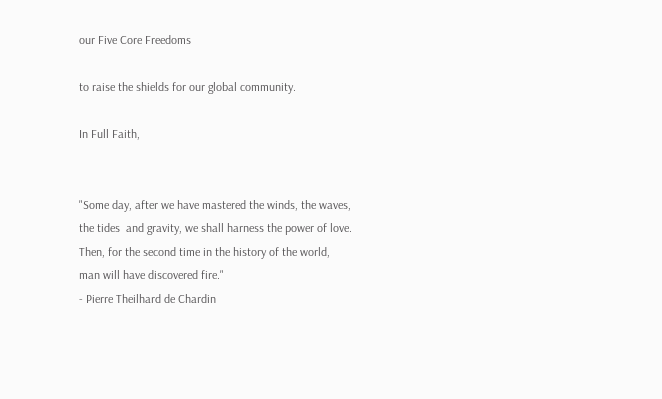our Five Core Freedoms

to raise the shields for our global community.

In Full Faith,


"Some day, after we have mastered the winds, the waves,
the tides  and gravity, we shall harness the power of love.
Then, for the second time in the history of the world,
man will have discovered fire."
- Pierre Theilhard de Chardin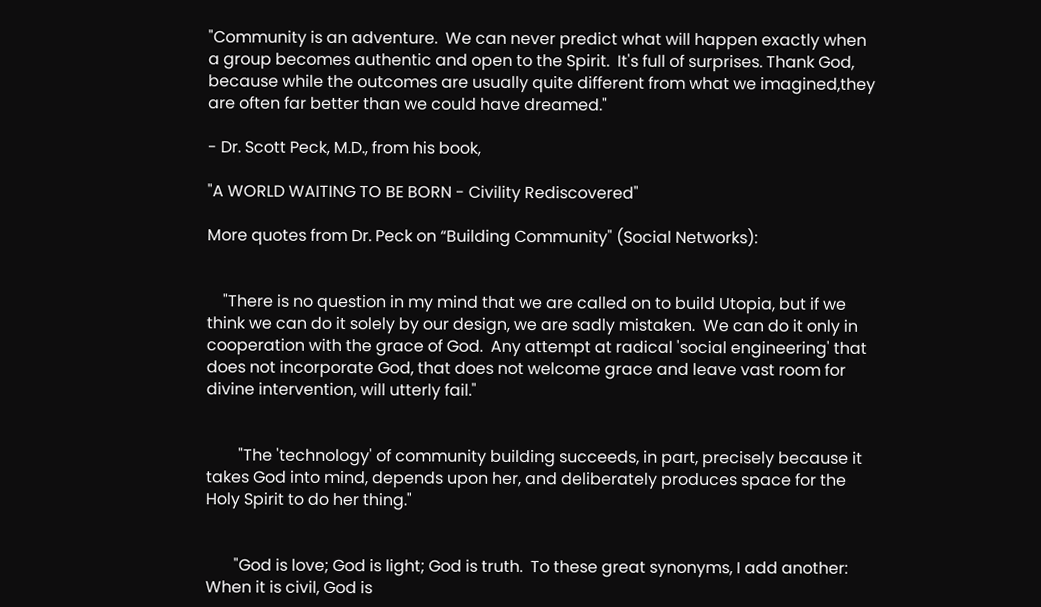"Community is an adventure.  We can never predict what will happen exactly when a group becomes authentic and open to the Spirit.  It's full of surprises. Thank God, because while the outcomes are usually quite different from what we imagined,they are often far better than we could have dreamed."

- Dr. Scott Peck, M.D., from his book,

"A WORLD WAITING TO BE BORN - Civility Rediscovered"

More quotes from Dr. Peck on “Building Community" (Social Networks):


    "There is no question in my mind that we are called on to build Utopia, but if we think we can do it solely by our design, we are sadly mistaken.  We can do it only in cooperation with the grace of God.  Any attempt at radical 'social engineering' that does not incorporate God, that does not welcome grace and leave vast room for divine intervention, will utterly fail."


        "The 'technology' of community building succeeds, in part, precisely because it takes God into mind, depends upon her, and deliberately produces space for the Holy Spirit to do her thing."


       "God is love; God is light; God is truth.  To these great synonyms, I add another: When it is civil, God is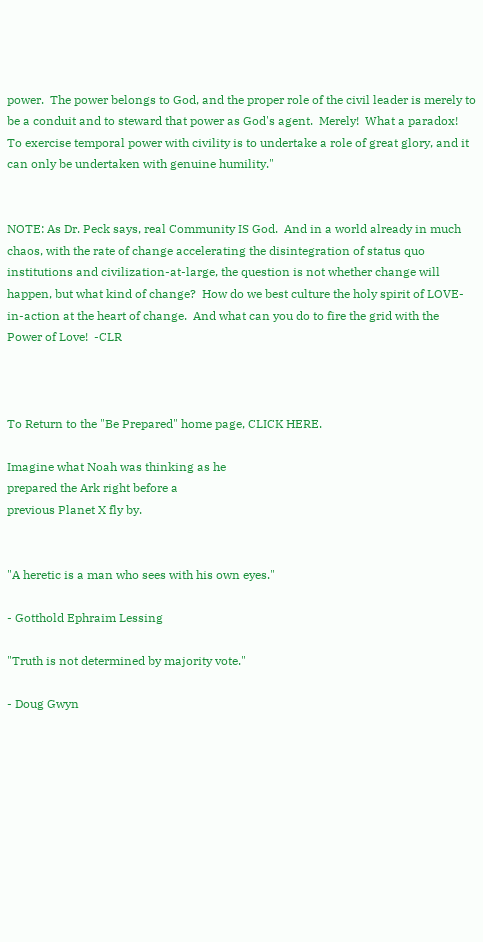power.  The power belongs to God, and the proper role of the civil leader is merely to be a conduit and to steward that power as God's agent.  Merely!  What a paradox!  To exercise temporal power with civility is to undertake a role of great glory, and it can only be undertaken with genuine humility."


NOTE: As Dr. Peck says, real Community IS God.  And in a world already in much chaos, with the rate of change accelerating the disintegration of status quo institutions and civilization-at-large, the question is not whether change will happen, but what kind of change?  How do we best culture the holy spirit of LOVE-in-action at the heart of change.  And what can you do to fire the grid with the Power of Love!  -CLR



To Return to the "Be Prepared" home page, CLICK HERE.

Imagine what Noah was thinking as he
prepared the Ark right before a
previous Planet X fly by.


"A heretic is a man who sees with his own eyes."

- Gotthold Ephraim Lessing

"Truth is not determined by majority vote."

- Doug Gwyn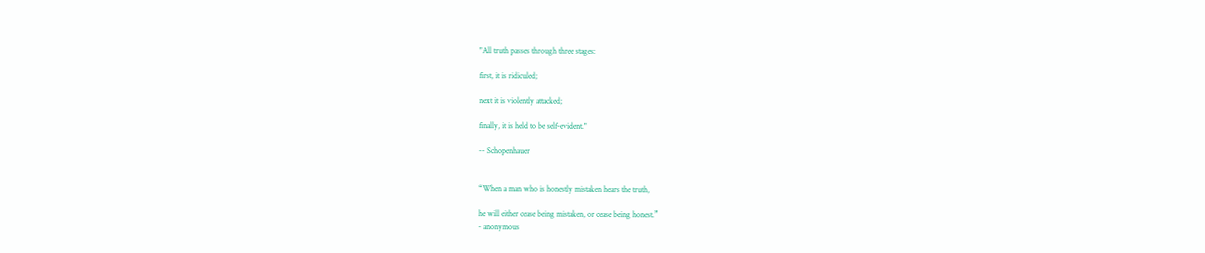"All truth passes through three stages:

first, it is ridiculed;

next it is violently attacked;

finally, it is held to be self-evident."

-- Schopenhauer


“When a man who is honestly mistaken hears the truth,

he will either cease being mistaken, or cease being honest.”
- anonymous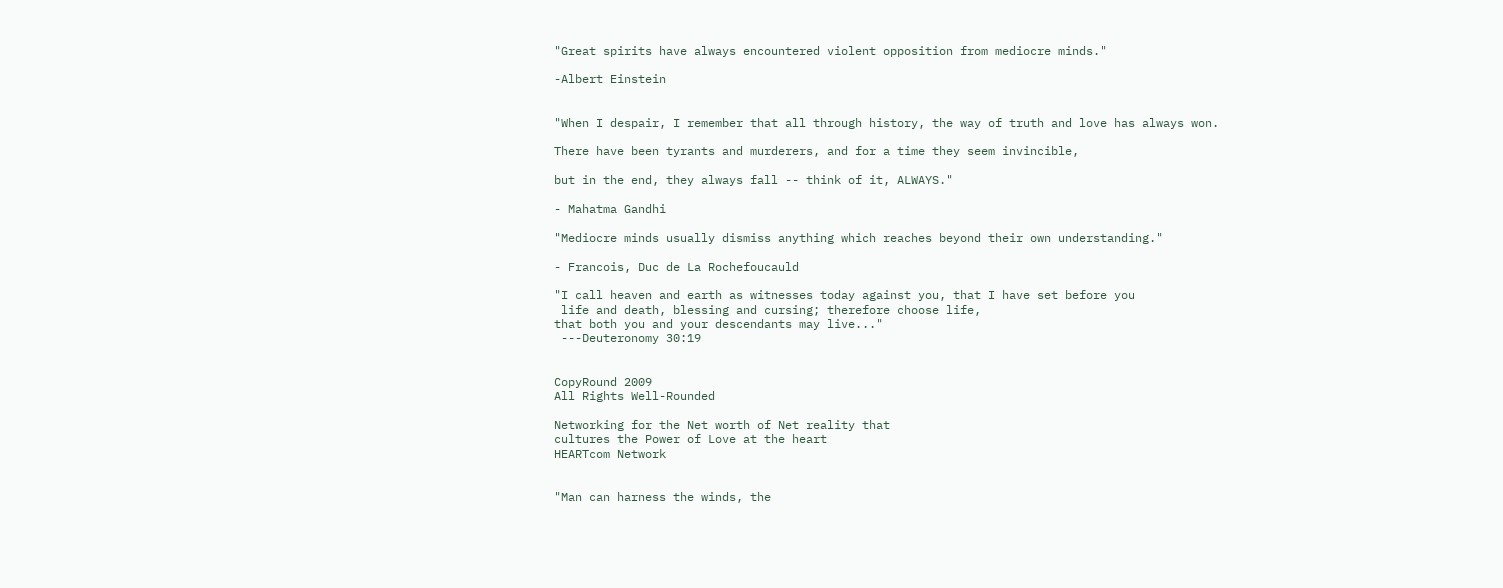"Great spirits have always encountered violent opposition from mediocre minds."

-Albert Einstein


"When I despair, I remember that all through history, the way of truth and love has always won.

There have been tyrants and murderers, and for a time they seem invincible,

but in the end, they always fall -- think of it, ALWAYS."

- Mahatma Gandhi

"Mediocre minds usually dismiss anything which reaches beyond their own understanding."

- Francois, Duc de La Rochefoucauld

"I call heaven and earth as witnesses today against you, that I have set before you
 life and death, blessing and cursing; therefore choose life,
that both you and your descendants may live..."
 ---Deuteronomy 30:19


CopyRound 2009
All Rights Well-Rounded

Networking for the Net worth of Net reality that
cultures the Power of Love at the heart
HEARTcom Network


"Man can harness the winds, the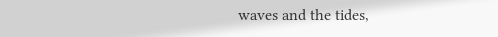waves and the tides,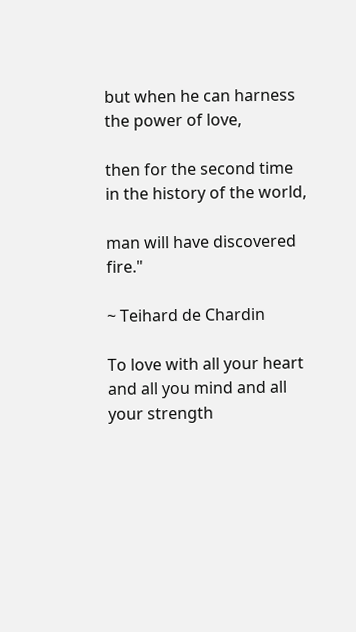but when he can harness the power of love,

then for the second time in the history of the world,

man will have discovered fire."

~ Teihard de Chardin

To love with all your heart and all you mind and all your strength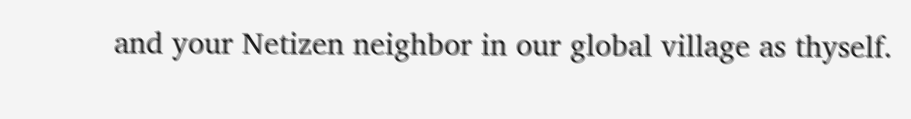and your Netizen neighbor in our global village as thyself.